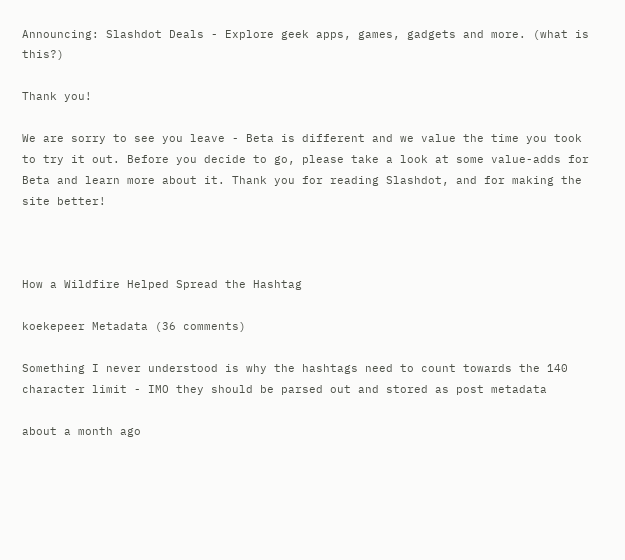Announcing: Slashdot Deals - Explore geek apps, games, gadgets and more. (what is this?)

Thank you!

We are sorry to see you leave - Beta is different and we value the time you took to try it out. Before you decide to go, please take a look at some value-adds for Beta and learn more about it. Thank you for reading Slashdot, and for making the site better!



How a Wildfire Helped Spread the Hashtag

koekepeer Metadata (36 comments)

Something I never understood is why the hashtags need to count towards the 140 character limit - IMO they should be parsed out and stored as post metadata

about a month ago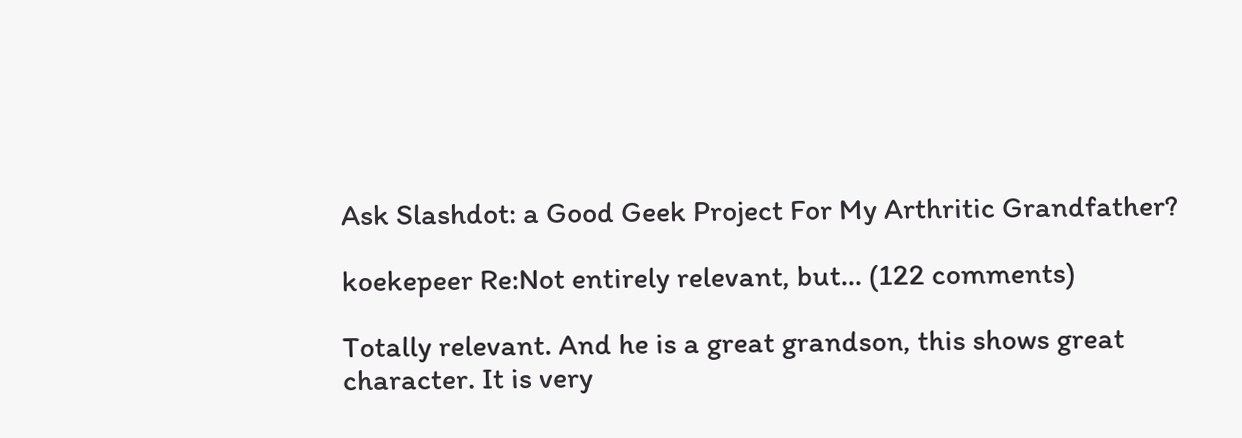Ask Slashdot: a Good Geek Project For My Arthritic Grandfather?

koekepeer Re:Not entirely relevant, but... (122 comments)

Totally relevant. And he is a great grandson, this shows great character. It is very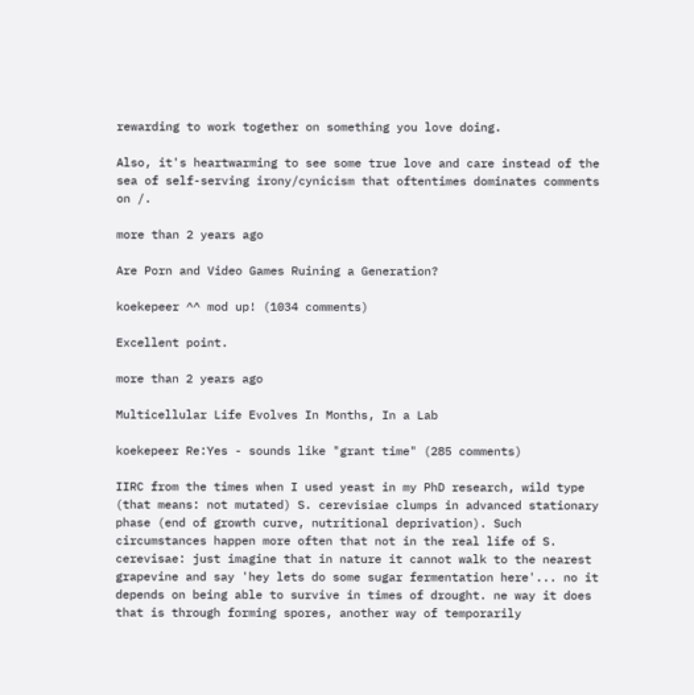rewarding to work together on something you love doing.

Also, it's heartwarming to see some true love and care instead of the sea of self-serving irony/cynicism that oftentimes dominates comments on /.

more than 2 years ago

Are Porn and Video Games Ruining a Generation?

koekepeer ^^ mod up! (1034 comments)

Excellent point.

more than 2 years ago

Multicellular Life Evolves In Months, In a Lab

koekepeer Re:Yes - sounds like "grant time" (285 comments)

IIRC from the times when I used yeast in my PhD research, wild type (that means: not mutated) S. cerevisiae clumps in advanced stationary phase (end of growth curve, nutritional deprivation). Such circumstances happen more often that not in the real life of S. cerevisae: just imagine that in nature it cannot walk to the nearest grapevine and say 'hey lets do some sugar fermentation here'... no it depends on being able to survive in times of drought. ne way it does that is through forming spores, another way of temporarily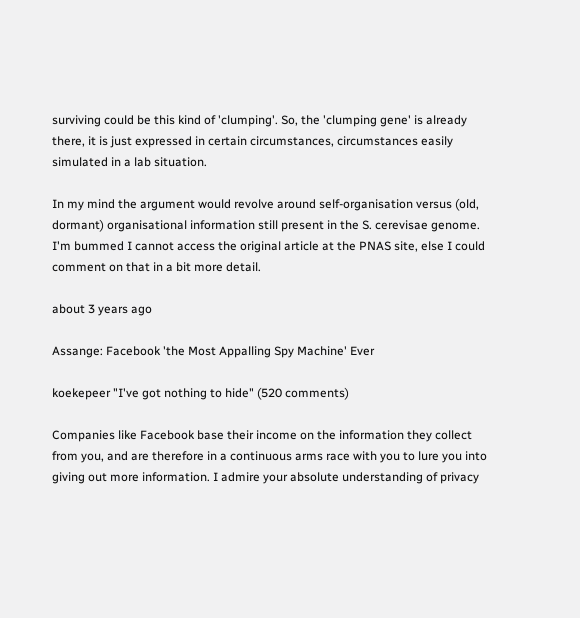surviving could be this kind of 'clumping'. So, the 'clumping gene' is already there, it is just expressed in certain circumstances, circumstances easily simulated in a lab situation.

In my mind the argument would revolve around self-organisation versus (old, dormant) organisational information still present in the S. cerevisae genome. I'm bummed I cannot access the original article at the PNAS site, else I could comment on that in a bit more detail.

about 3 years ago

Assange: Facebook 'the Most Appalling Spy Machine' Ever

koekepeer "I've got nothing to hide" (520 comments)

Companies like Facebook base their income on the information they collect from you, and are therefore in a continuous arms race with you to lure you into giving out more information. I admire your absolute understanding of privacy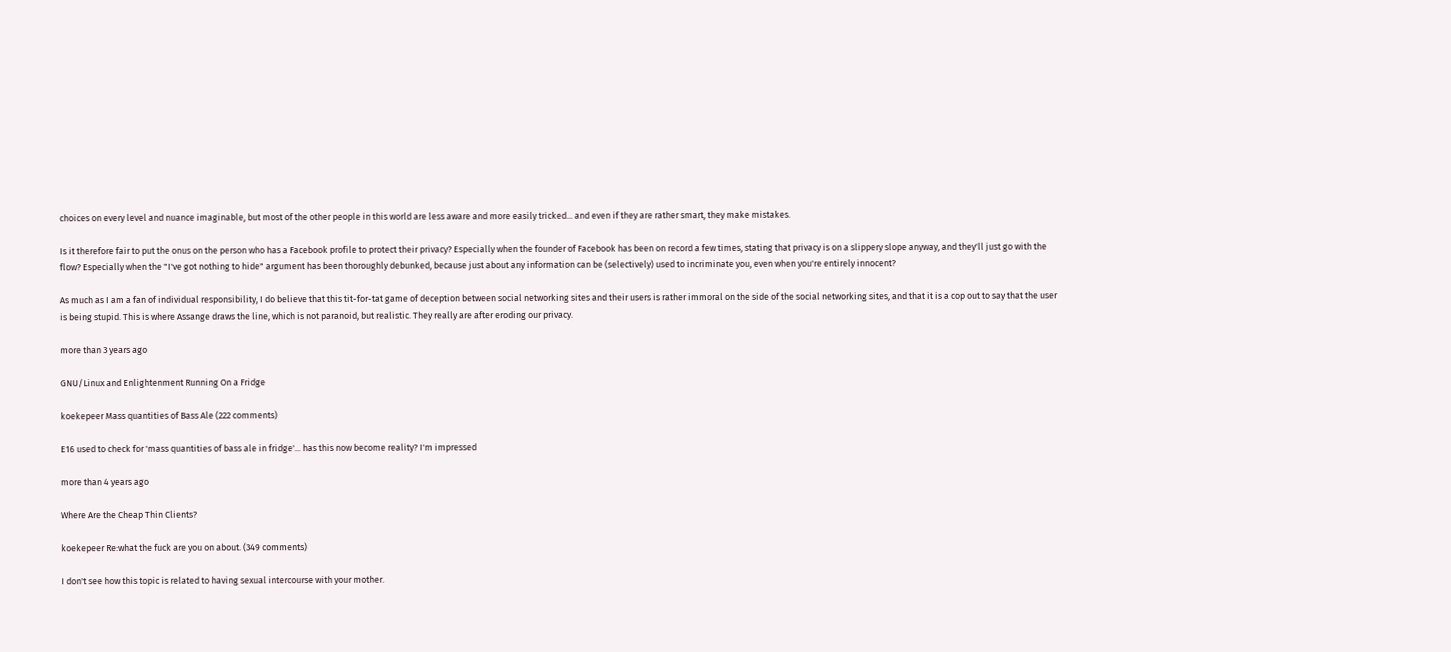choices on every level and nuance imaginable, but most of the other people in this world are less aware and more easily tricked... and even if they are rather smart, they make mistakes.

Is it therefore fair to put the onus on the person who has a Facebook profile to protect their privacy? Especially when the founder of Facebook has been on record a few times, stating that privacy is on a slippery slope anyway, and they'll just go with the flow? Especially when the "I've got nothing to hide" argument has been thoroughly debunked, because just about any information can be (selectively) used to incriminate you, even when you're entirely innocent?

As much as I am a fan of individual responsibility, I do believe that this tit-for-tat game of deception between social networking sites and their users is rather immoral on the side of the social networking sites, and that it is a cop out to say that the user is being stupid. This is where Assange draws the line, which is not paranoid, but realistic. They really are after eroding our privacy.

more than 3 years ago

GNU/Linux and Enlightenment Running On a Fridge

koekepeer Mass quantities of Bass Ale (222 comments)

E16 used to check for 'mass quantities of bass ale in fridge'... has this now become reality? I'm impressed

more than 4 years ago

Where Are the Cheap Thin Clients?

koekepeer Re:what the fuck are you on about. (349 comments)

I don't see how this topic is related to having sexual intercourse with your mother.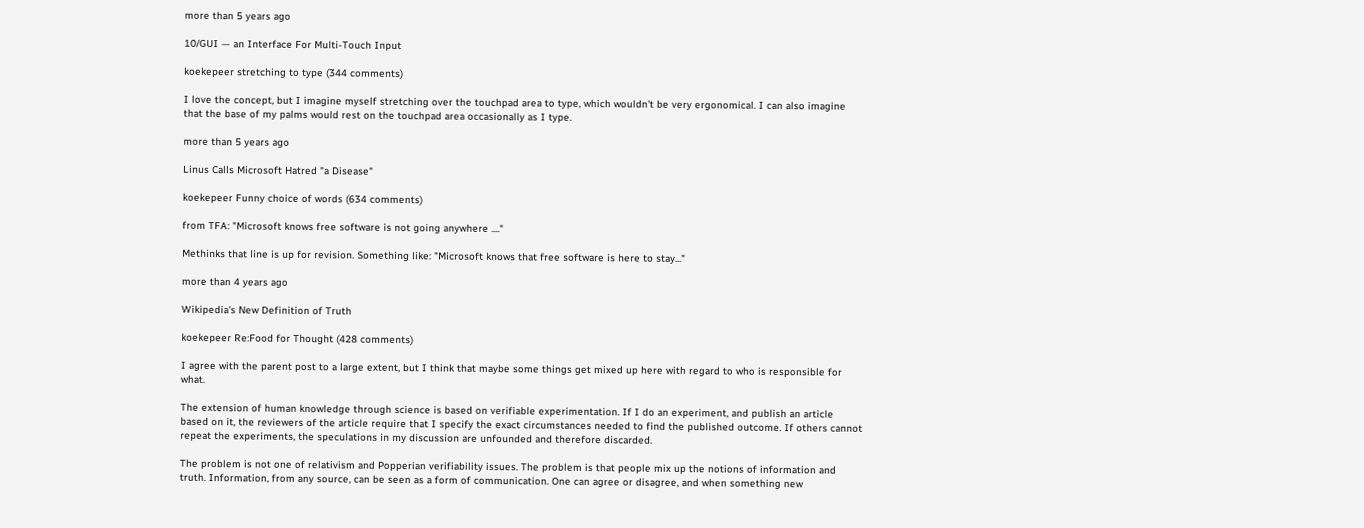more than 5 years ago

10/GUI — an Interface For Multi-Touch Input

koekepeer stretching to type (344 comments)

I love the concept, but I imagine myself stretching over the touchpad area to type, which wouldn't be very ergonomical. I can also imagine that the base of my palms would rest on the touchpad area occasionally as I type.

more than 5 years ago

Linus Calls Microsoft Hatred "a Disease"

koekepeer Funny choice of words (634 comments)

from TFA: "Microsoft knows free software is not going anywhere ...."

Methinks that line is up for revision. Something like: "Microsoft knows that free software is here to stay..."

more than 4 years ago

Wikipedia's New Definition of Truth

koekepeer Re:Food for Thought (428 comments)

I agree with the parent post to a large extent, but I think that maybe some things get mixed up here with regard to who is responsible for what.

The extension of human knowledge through science is based on verifiable experimentation. If I do an experiment, and publish an article based on it, the reviewers of the article require that I specify the exact circumstances needed to find the published outcome. If others cannot repeat the experiments, the speculations in my discussion are unfounded and therefore discarded.

The problem is not one of relativism and Popperian verifiability issues. The problem is that people mix up the notions of information and truth. Information, from any source, can be seen as a form of communication. One can agree or disagree, and when something new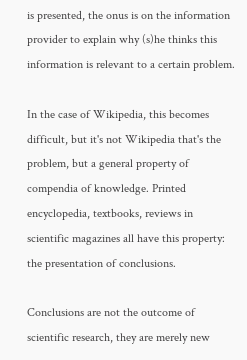is presented, the onus is on the information provider to explain why (s)he thinks this information is relevant to a certain problem.

In the case of Wikipedia, this becomes difficult, but it's not Wikipedia that's the problem, but a general property of compendia of knowledge. Printed encyclopedia, textbooks, reviews in scientific magazines all have this property: the presentation of conclusions.

Conclusions are not the outcome of scientific research, they are merely new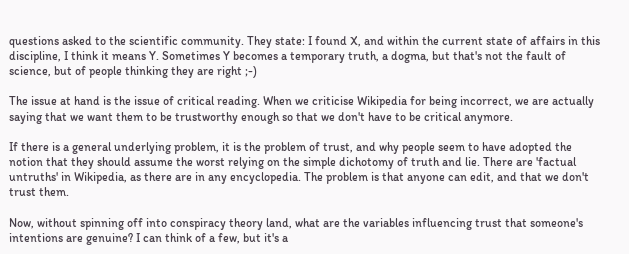questions asked to the scientific community. They state: I found X, and within the current state of affairs in this discipline, I think it means Y. Sometimes Y becomes a temporary truth, a dogma, but that's not the fault of science, but of people thinking they are right ;-)

The issue at hand is the issue of critical reading. When we criticise Wikipedia for being incorrect, we are actually saying that we want them to be trustworthy enough so that we don't have to be critical anymore.

If there is a general underlying problem, it is the problem of trust, and why people seem to have adopted the notion that they should assume the worst relying on the simple dichotomy of truth and lie. There are 'factual untruths' in Wikipedia, as there are in any encyclopedia. The problem is that anyone can edit, and that we don't trust them.

Now, without spinning off into conspiracy theory land, what are the variables influencing trust that someone's intentions are genuine? I can think of a few, but it's a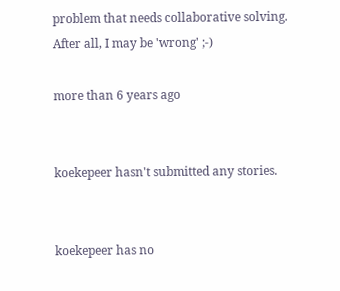problem that needs collaborative solving. After all, I may be 'wrong' ;-)

more than 6 years ago


koekepeer hasn't submitted any stories.


koekepeer has no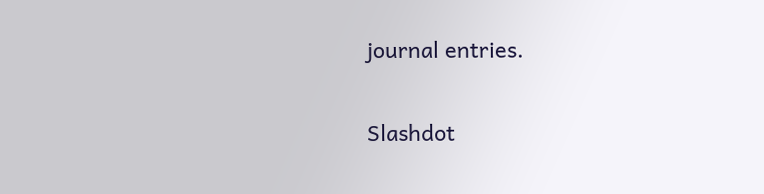journal entries.

Slashdot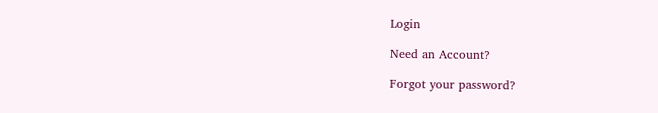Login

Need an Account?

Forgot your password?